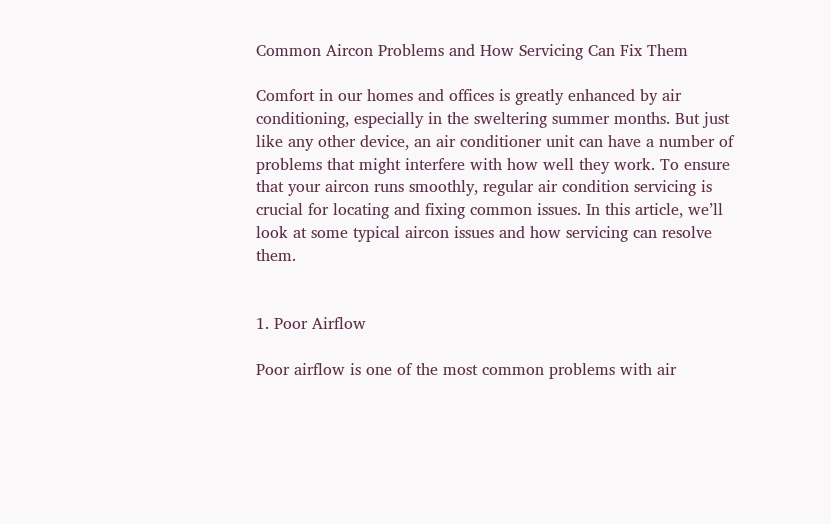Common Aircon Problems and How Servicing Can Fix Them

Comfort in our homes and offices is greatly enhanced by air conditioning, especially in the sweltering summer months. But just like any other device, an air conditioner unit can have a number of problems that might interfere with how well they work. To ensure that your aircon runs smoothly, regular air condition servicing is crucial for locating and fixing common issues. In this article, we’ll look at some typical aircon issues and how servicing can resolve them.


1. Poor Airflow

Poor airflow is one of the most common problems with air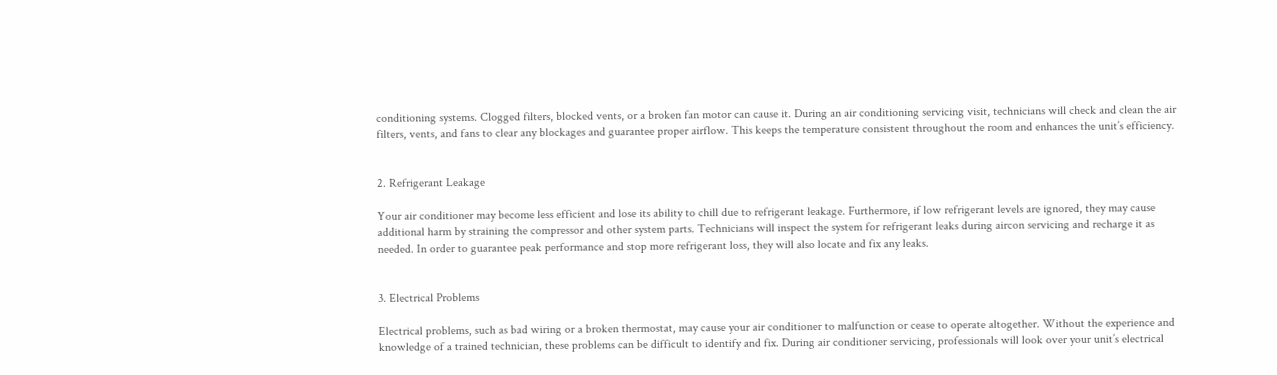conditioning systems. Clogged filters, blocked vents, or a broken fan motor can cause it. During an air conditioning servicing visit, technicians will check and clean the air filters, vents, and fans to clear any blockages and guarantee proper airflow. This keeps the temperature consistent throughout the room and enhances the unit’s efficiency.


2. Refrigerant Leakage

Your air conditioner may become less efficient and lose its ability to chill due to refrigerant leakage. Furthermore, if low refrigerant levels are ignored, they may cause additional harm by straining the compressor and other system parts. Technicians will inspect the system for refrigerant leaks during aircon servicing and recharge it as needed. In order to guarantee peak performance and stop more refrigerant loss, they will also locate and fix any leaks.


3. Electrical Problems

Electrical problems, such as bad wiring or a broken thermostat, may cause your air conditioner to malfunction or cease to operate altogether. Without the experience and knowledge of a trained technician, these problems can be difficult to identify and fix. During air conditioner servicing, professionals will look over your unit’s electrical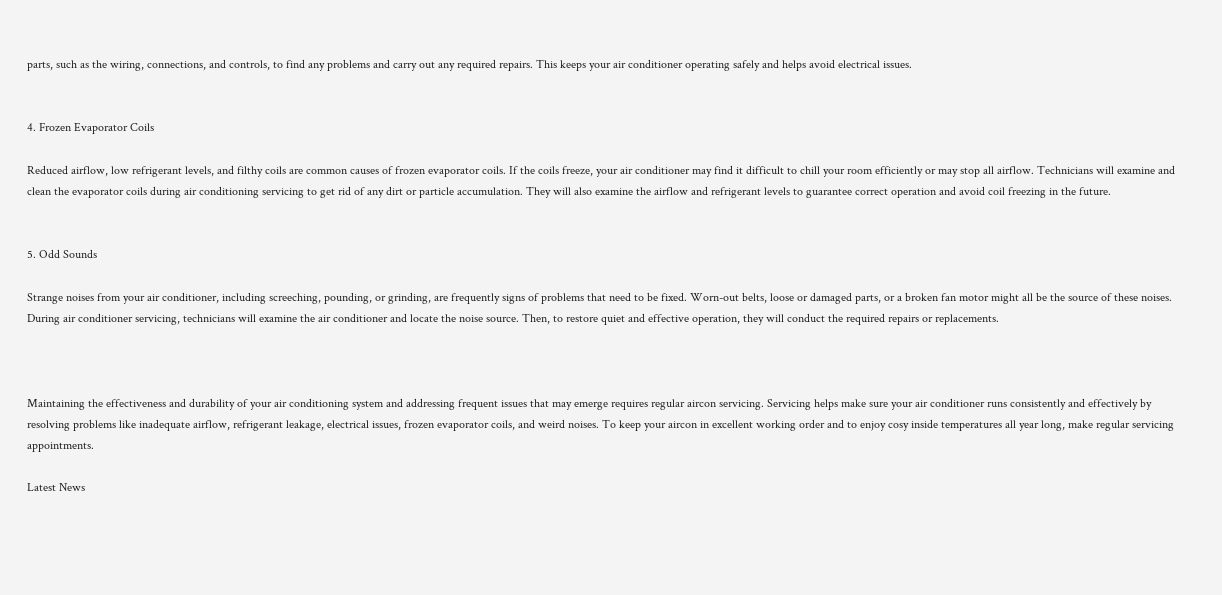parts, such as the wiring, connections, and controls, to find any problems and carry out any required repairs. This keeps your air conditioner operating safely and helps avoid electrical issues.


4. Frozen Evaporator Coils

Reduced airflow, low refrigerant levels, and filthy coils are common causes of frozen evaporator coils. If the coils freeze, your air conditioner may find it difficult to chill your room efficiently or may stop all airflow. Technicians will examine and clean the evaporator coils during air conditioning servicing to get rid of any dirt or particle accumulation. They will also examine the airflow and refrigerant levels to guarantee correct operation and avoid coil freezing in the future.


5. Odd Sounds

Strange noises from your air conditioner, including screeching, pounding, or grinding, are frequently signs of problems that need to be fixed. Worn-out belts, loose or damaged parts, or a broken fan motor might all be the source of these noises. During air conditioner servicing, technicians will examine the air conditioner and locate the noise source. Then, to restore quiet and effective operation, they will conduct the required repairs or replacements.



Maintaining the effectiveness and durability of your air conditioning system and addressing frequent issues that may emerge requires regular aircon servicing. Servicing helps make sure your air conditioner runs consistently and effectively by resolving problems like inadequate airflow, refrigerant leakage, electrical issues, frozen evaporator coils, and weird noises. To keep your aircon in excellent working order and to enjoy cosy inside temperatures all year long, make regular servicing appointments.

Latest News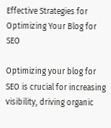Effective Strategies for Optimizing Your Blog for SEO

Optimizing your blog for SEO is crucial for increasing visibility, driving organic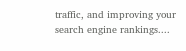traffic, and improving your search engine rankings....